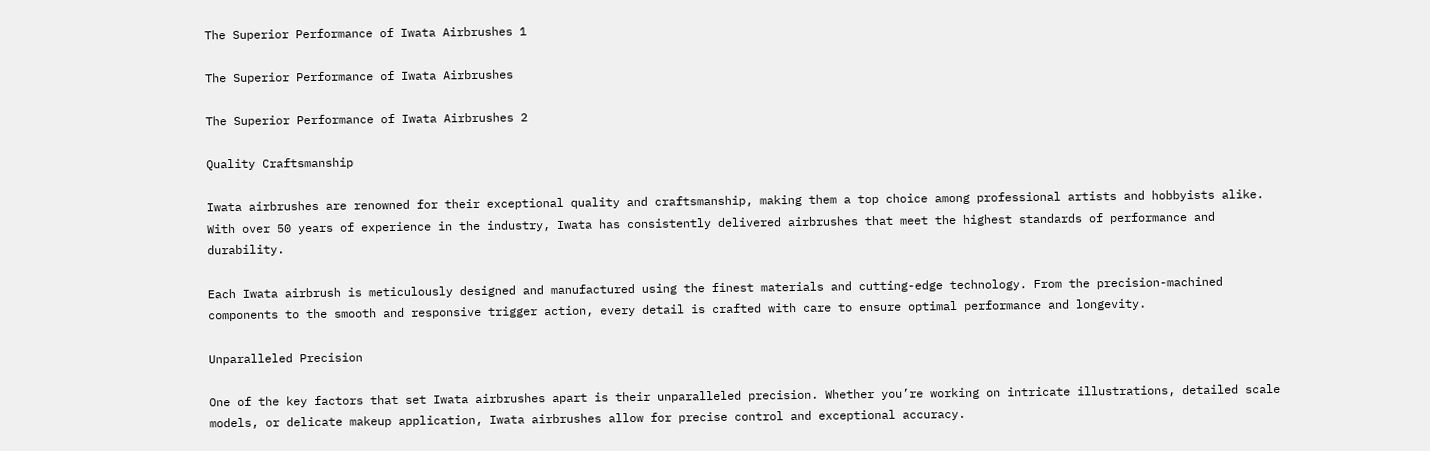The Superior Performance of Iwata Airbrushes 1

The Superior Performance of Iwata Airbrushes

The Superior Performance of Iwata Airbrushes 2

Quality Craftsmanship

Iwata airbrushes are renowned for their exceptional quality and craftsmanship, making them a top choice among professional artists and hobbyists alike. With over 50 years of experience in the industry, Iwata has consistently delivered airbrushes that meet the highest standards of performance and durability.

Each Iwata airbrush is meticulously designed and manufactured using the finest materials and cutting-edge technology. From the precision-machined components to the smooth and responsive trigger action, every detail is crafted with care to ensure optimal performance and longevity.

Unparalleled Precision

One of the key factors that set Iwata airbrushes apart is their unparalleled precision. Whether you’re working on intricate illustrations, detailed scale models, or delicate makeup application, Iwata airbrushes allow for precise control and exceptional accuracy.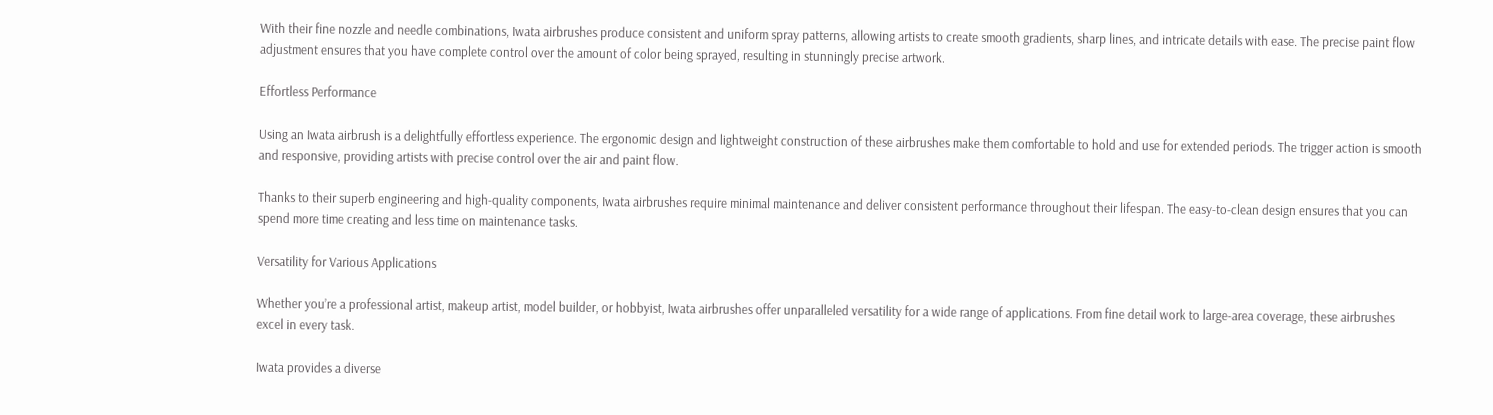With their fine nozzle and needle combinations, Iwata airbrushes produce consistent and uniform spray patterns, allowing artists to create smooth gradients, sharp lines, and intricate details with ease. The precise paint flow adjustment ensures that you have complete control over the amount of color being sprayed, resulting in stunningly precise artwork.

Effortless Performance

Using an Iwata airbrush is a delightfully effortless experience. The ergonomic design and lightweight construction of these airbrushes make them comfortable to hold and use for extended periods. The trigger action is smooth and responsive, providing artists with precise control over the air and paint flow.

Thanks to their superb engineering and high-quality components, Iwata airbrushes require minimal maintenance and deliver consistent performance throughout their lifespan. The easy-to-clean design ensures that you can spend more time creating and less time on maintenance tasks.

Versatility for Various Applications

Whether you’re a professional artist, makeup artist, model builder, or hobbyist, Iwata airbrushes offer unparalleled versatility for a wide range of applications. From fine detail work to large-area coverage, these airbrushes excel in every task.

Iwata provides a diverse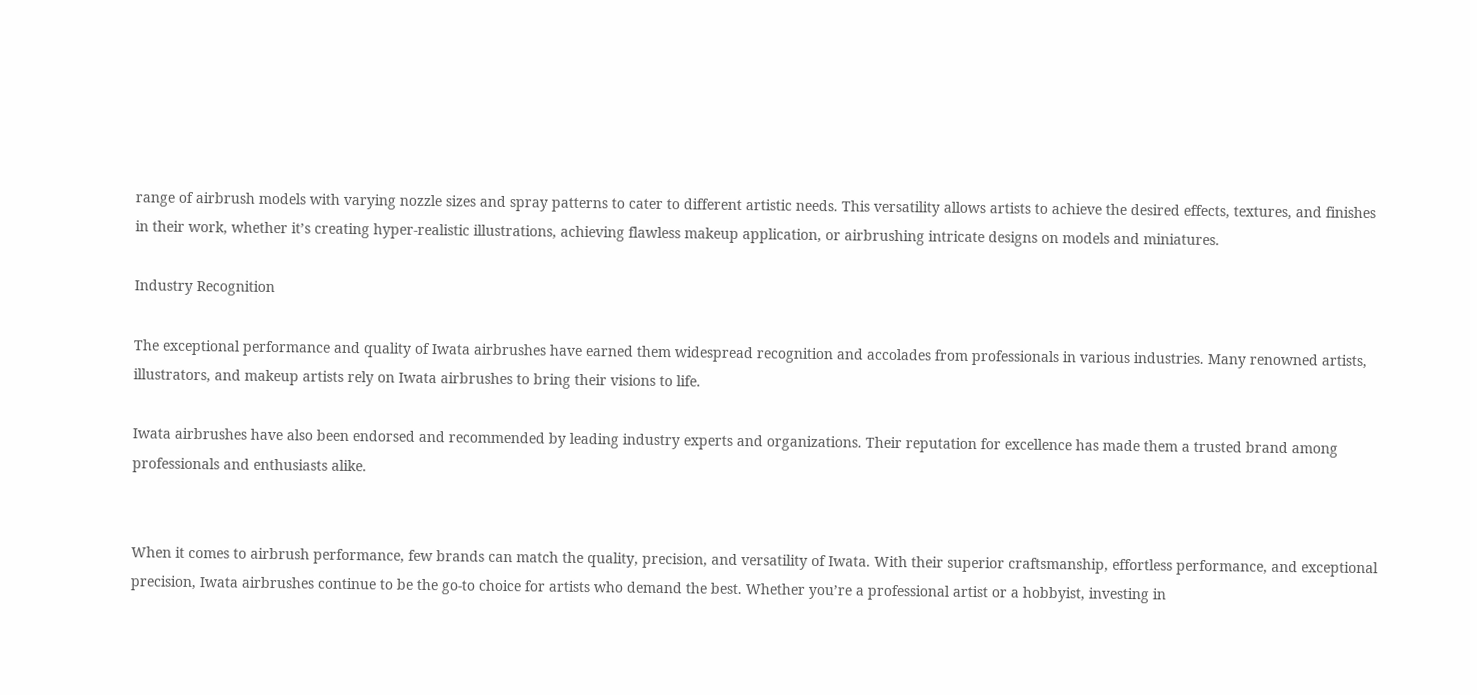range of airbrush models with varying nozzle sizes and spray patterns to cater to different artistic needs. This versatility allows artists to achieve the desired effects, textures, and finishes in their work, whether it’s creating hyper-realistic illustrations, achieving flawless makeup application, or airbrushing intricate designs on models and miniatures.

Industry Recognition

The exceptional performance and quality of Iwata airbrushes have earned them widespread recognition and accolades from professionals in various industries. Many renowned artists, illustrators, and makeup artists rely on Iwata airbrushes to bring their visions to life.

Iwata airbrushes have also been endorsed and recommended by leading industry experts and organizations. Their reputation for excellence has made them a trusted brand among professionals and enthusiasts alike.


When it comes to airbrush performance, few brands can match the quality, precision, and versatility of Iwata. With their superior craftsmanship, effortless performance, and exceptional precision, Iwata airbrushes continue to be the go-to choice for artists who demand the best. Whether you’re a professional artist or a hobbyist, investing in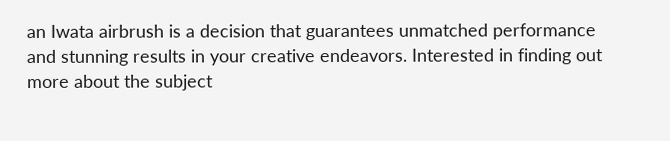an Iwata airbrush is a decision that guarantees unmatched performance and stunning results in your creative endeavors. Interested in finding out more about the subject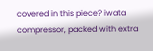covered in this piece? iwata compressor, packed with extra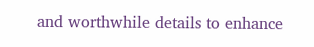and worthwhile details to enhance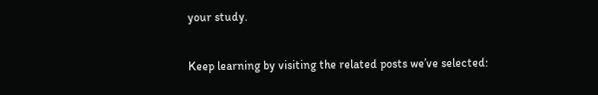your study.

Keep learning by visiting the related posts we’ve selected: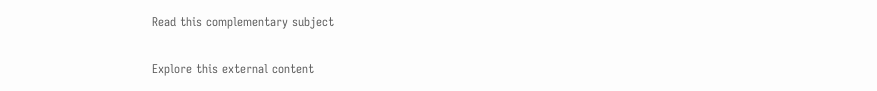Read this complementary subject

Explore this external content